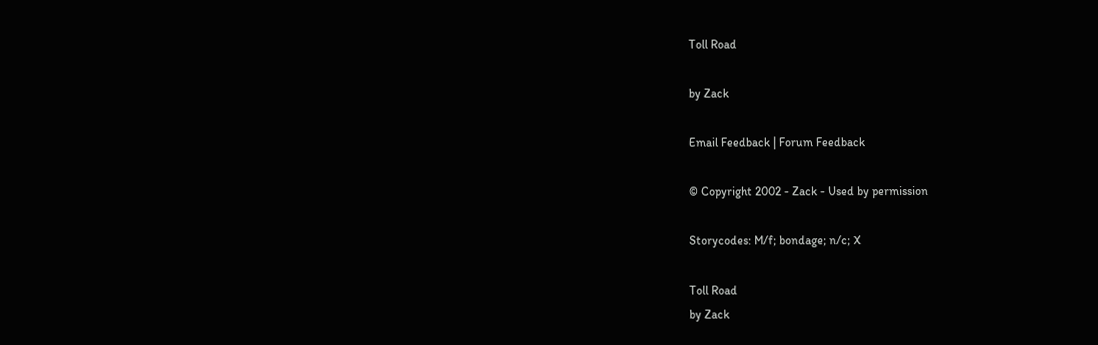Toll Road

by Zack

Email Feedback | Forum Feedback

© Copyright 2002 - Zack - Used by permission

Storycodes: M/f; bondage; n/c; X

Toll Road
by Zack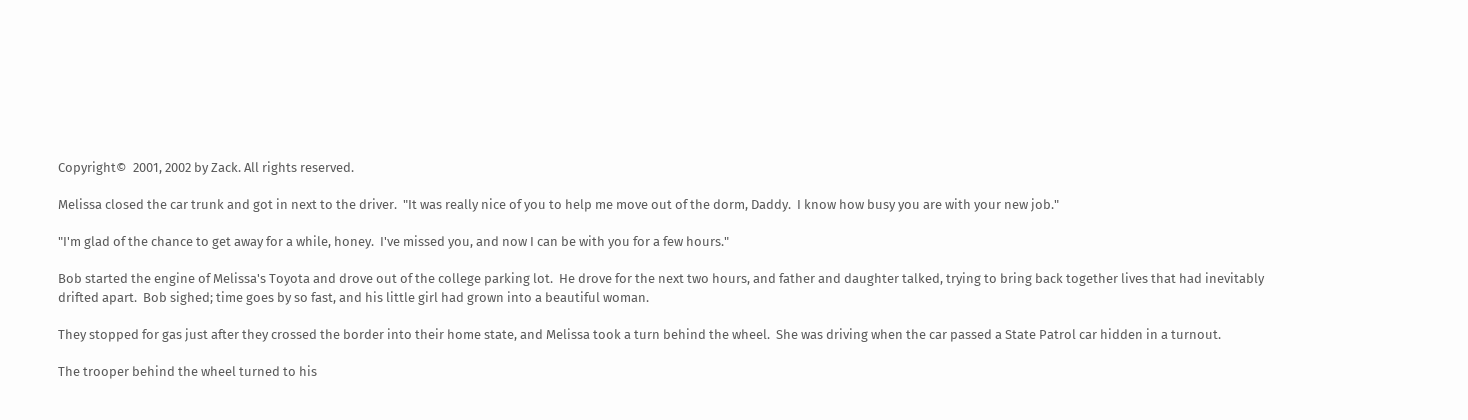Copyright©  2001, 2002 by Zack. All rights reserved.

Melissa closed the car trunk and got in next to the driver.  "It was really nice of you to help me move out of the dorm, Daddy.  I know how busy you are with your new job."

"I'm glad of the chance to get away for a while, honey.  I've missed you, and now I can be with you for a few hours."

Bob started the engine of Melissa's Toyota and drove out of the college parking lot.  He drove for the next two hours, and father and daughter talked, trying to bring back together lives that had inevitably drifted apart.  Bob sighed; time goes by so fast, and his little girl had grown into a beautiful woman.

They stopped for gas just after they crossed the border into their home state, and Melissa took a turn behind the wheel.  She was driving when the car passed a State Patrol car hidden in a turnout.

The trooper behind the wheel turned to his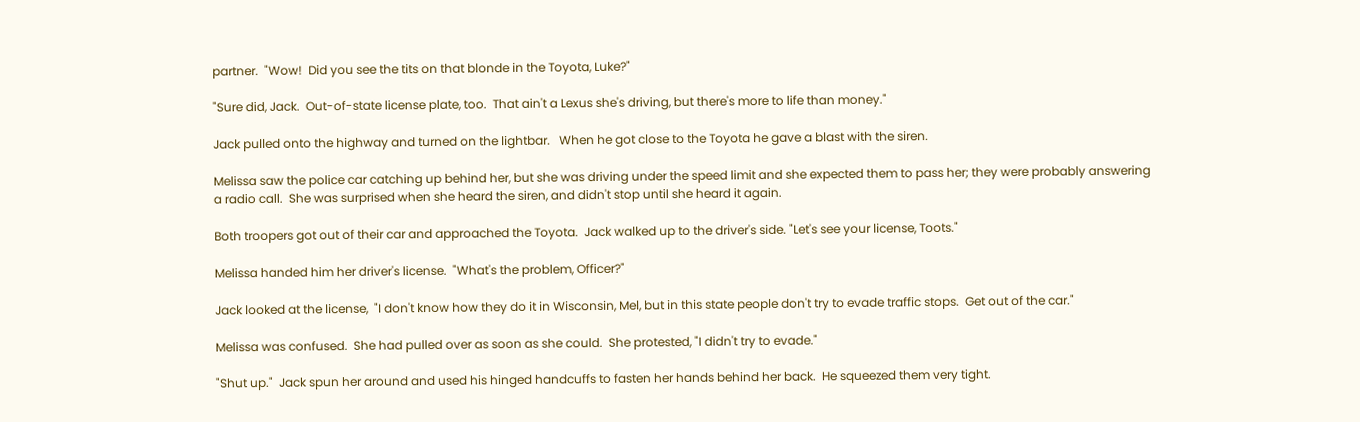partner.  "Wow!  Did you see the tits on that blonde in the Toyota, Luke?"

"Sure did, Jack.  Out-of-state license plate, too.  That ain't a Lexus she's driving, but there's more to life than money."

Jack pulled onto the highway and turned on the lightbar.   When he got close to the Toyota he gave a blast with the siren.

Melissa saw the police car catching up behind her, but she was driving under the speed limit and she expected them to pass her; they were probably answering a radio call.  She was surprised when she heard the siren, and didn't stop until she heard it again.

Both troopers got out of their car and approached the Toyota.  Jack walked up to the driver's side. "Let's see your license, Toots."

Melissa handed him her driver's license.  "What's the problem, Officer?"

Jack looked at the license,  "I don't know how they do it in Wisconsin, Mel, but in this state people don't try to evade traffic stops.  Get out of the car."

Melissa was confused.  She had pulled over as soon as she could.  She protested, "I didn't try to evade."

"Shut up."  Jack spun her around and used his hinged handcuffs to fasten her hands behind her back.  He squeezed them very tight.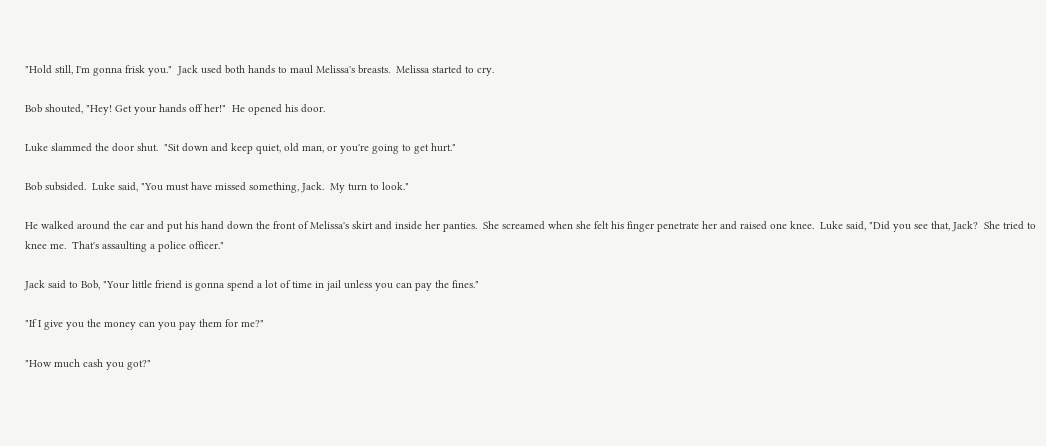"Hold still, I'm gonna frisk you."  Jack used both hands to maul Melissa's breasts.  Melissa started to cry.

Bob shouted, "Hey! Get your hands off her!"  He opened his door.

Luke slammed the door shut.  "Sit down and keep quiet, old man, or you're going to get hurt."

Bob subsided.  Luke said, "You must have missed something, Jack.  My turn to look."

He walked around the car and put his hand down the front of Melissa's skirt and inside her panties.  She screamed when she felt his finger penetrate her and raised one knee.  Luke said, "Did you see that, Jack?  She tried to knee me.  That's assaulting a police officer."

Jack said to Bob, "Your little friend is gonna spend a lot of time in jail unless you can pay the fines."

"If I give you the money can you pay them for me?"

"How much cash you got?"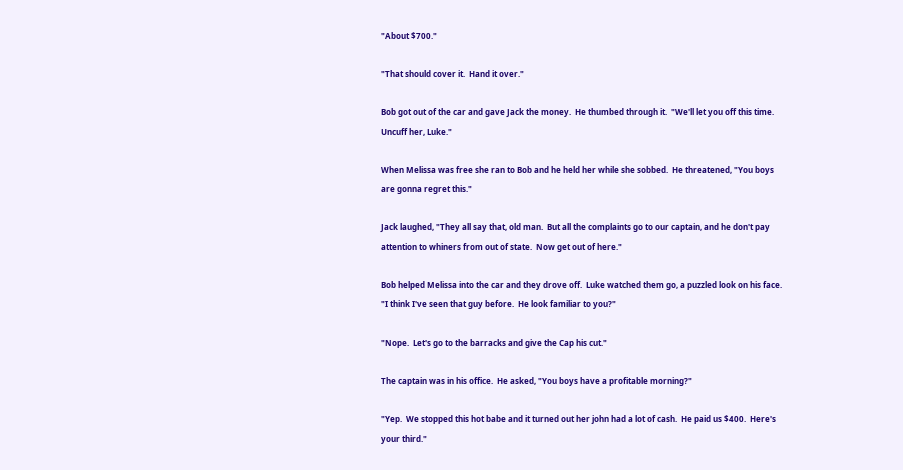"About $700."

"That should cover it.  Hand it over."

Bob got out of the car and gave Jack the money.  He thumbed through it.  "We'll let you off this time.  Uncuff her, Luke."

When Melissa was free she ran to Bob and he held her while she sobbed.  He threatened, "You boys are gonna regret this."

Jack laughed, "They all say that, old man.  But all the complaints go to our captain, and he don't pay attention to whiners from out of state.  Now get out of here."

Bob helped Melissa into the car and they drove off.  Luke watched them go, a puzzled look on his face.  "I think I've seen that guy before.  He look familiar to you?"

"Nope.  Let's go to the barracks and give the Cap his cut."

The captain was in his office.  He asked, "You boys have a profitable morning?"

"Yep.  We stopped this hot babe and it turned out her john had a lot of cash.  He paid us $400.  Here's your third."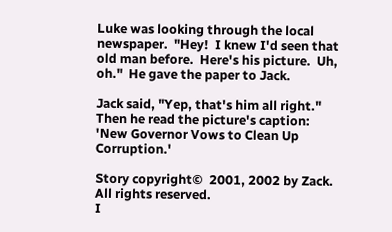Luke was looking through the local newspaper.  "Hey!  I knew I'd seen that old man before.  Here's his picture.  Uh, oh."  He gave the paper to Jack.

Jack said, "Yep, that's him all right."  Then he read the picture's caption: 'New Governor Vows to Clean Up Corruption.'

Story copyright©  2001, 2002 by Zack.  All rights reserved.
I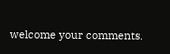welcome your comments.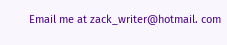Email me at zack_writer@hotmail. com